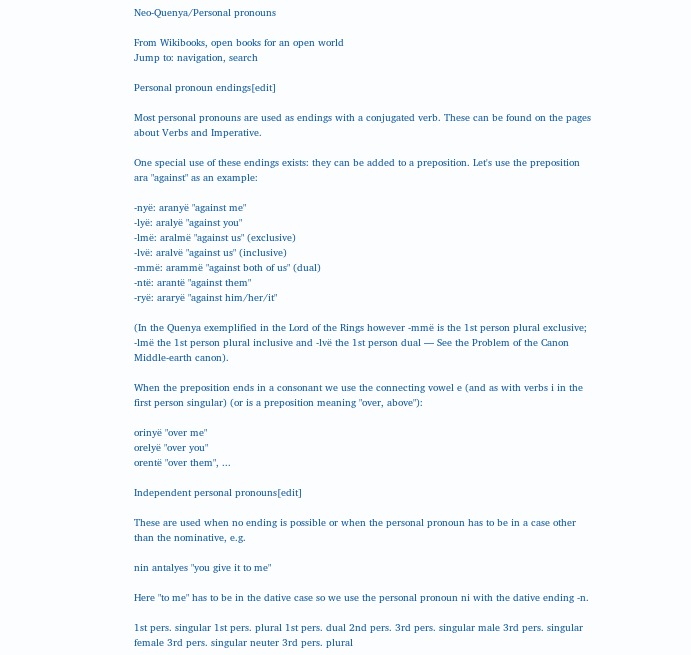Neo-Quenya/Personal pronouns

From Wikibooks, open books for an open world
Jump to: navigation, search

Personal pronoun endings[edit]

Most personal pronouns are used as endings with a conjugated verb. These can be found on the pages about Verbs and Imperative.

One special use of these endings exists: they can be added to a preposition. Let's use the preposition ara "against" as an example:

-nyë: aranyë "against me"
-lyë: aralyë "against you"
-lmë: aralmë "against us" (exclusive)
-lvë: aralvë "against us" (inclusive)
-mmë: arammë "against both of us" (dual)
-ntë: arantë "against them"
-ryë: araryë "against him/her/it"

(In the Quenya exemplified in the Lord of the Rings however -mmë is the 1st person plural exclusive; -lmë the 1st person plural inclusive and -lvë the 1st person dual — See the Problem of the Canon Middle-earth canon).

When the preposition ends in a consonant we use the connecting vowel e (and as with verbs i in the first person singular) (or is a preposition meaning "over, above"):

orinyë "over me"
orelyë "over you"
orentë "over them", ...

Independent personal pronouns[edit]

These are used when no ending is possible or when the personal pronoun has to be in a case other than the nominative, e.g.

nin antalyes "you give it to me"

Here "to me" has to be in the dative case so we use the personal pronoun ni with the dative ending -n.

1st pers. singular 1st pers. plural 1st pers. dual 2nd pers. 3rd pers. singular male 3rd pers. singular female 3rd pers. singular neuter 3rd pers. plural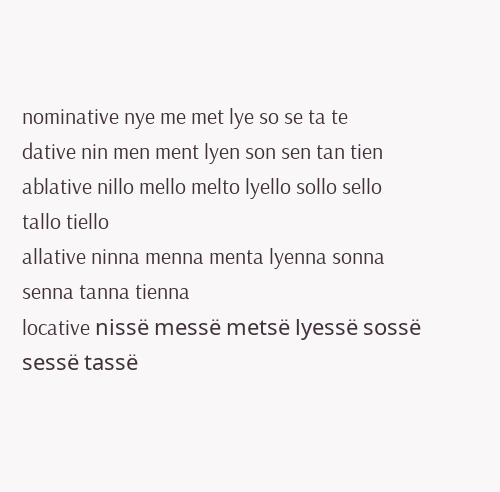nominative nye me met lye so se ta te
dative nin men ment lyen son sen tan tien
ablative nillo mello melto lyello sollo sello tallo tiello
allative ninna menna menta lyenna sonna senna tanna tienna
locative nissë messë metsë lyessë sossë sessë tassë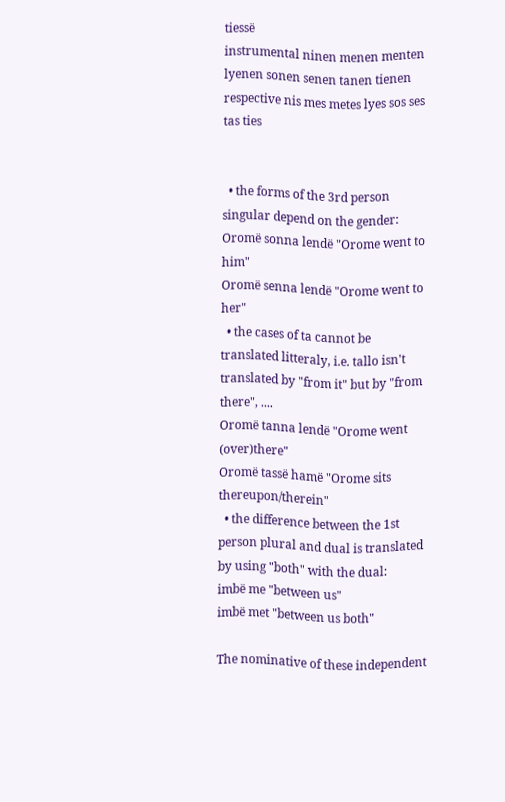tiessë
instrumental ninen menen menten lyenen sonen senen tanen tienen
respective nis mes metes lyes sos ses tas ties


  • the forms of the 3rd person singular depend on the gender:
Oromë sonna lendë "Orome went to him"
Oromë senna lendë "Orome went to her"
  • the cases of ta cannot be translated litteraly, i.e. tallo isn't translated by "from it" but by "from there", ....
Oromë tanna lendë "Orome went (over)there"
Oromë tassë hamë "Orome sits thereupon/therein"
  • the difference between the 1st person plural and dual is translated by using "both" with the dual:
imbë me "between us"
imbë met "between us both"

The nominative of these independent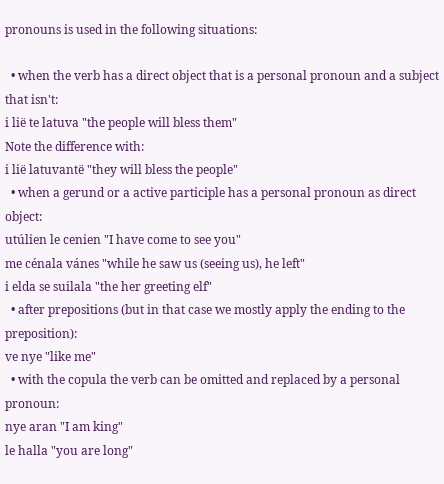pronouns is used in the following situations:

  • when the verb has a direct object that is a personal pronoun and a subject that isn't:
i lië te latuva "the people will bless them"
Note the difference with:
i lië latuvantë "they will bless the people"
  • when a gerund or a active participle has a personal pronoun as direct object:
utúlien le cenien "I have come to see you"
me cénala vánes "while he saw us (seeing us), he left"
i elda se suilala "the her greeting elf"
  • after prepositions (but in that case we mostly apply the ending to the preposition):
ve nye "like me"
  • with the copula the verb can be omitted and replaced by a personal pronoun:
nye aran "I am king"
le halla "you are long"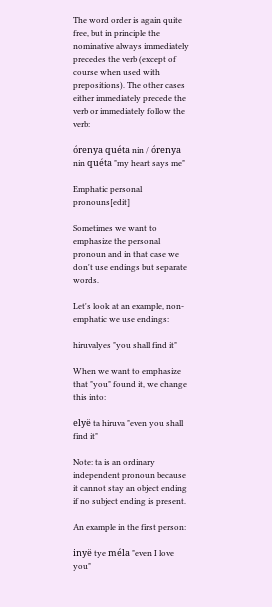The word order is again quite free, but in principle the nominative always immediately precedes the verb (except of course when used with prepositions). The other cases either immediately precede the verb or immediately follow the verb:

órenya quéta nin / órenya nin quéta "my heart says me"

Emphatic personal pronouns[edit]

Sometimes we want to emphasize the personal pronoun and in that case we don't use endings but separate words.

Let's look at an example, non-emphatic we use endings:

hiruvalyes "you shall find it"

When we want to emphasize that "you" found it, we change this into:

elyë ta hiruva "even you shall find it"

Note: ta is an ordinary independent pronoun because it cannot stay an object ending if no subject ending is present.

An example in the first person:

inyë tye méla "even I love you"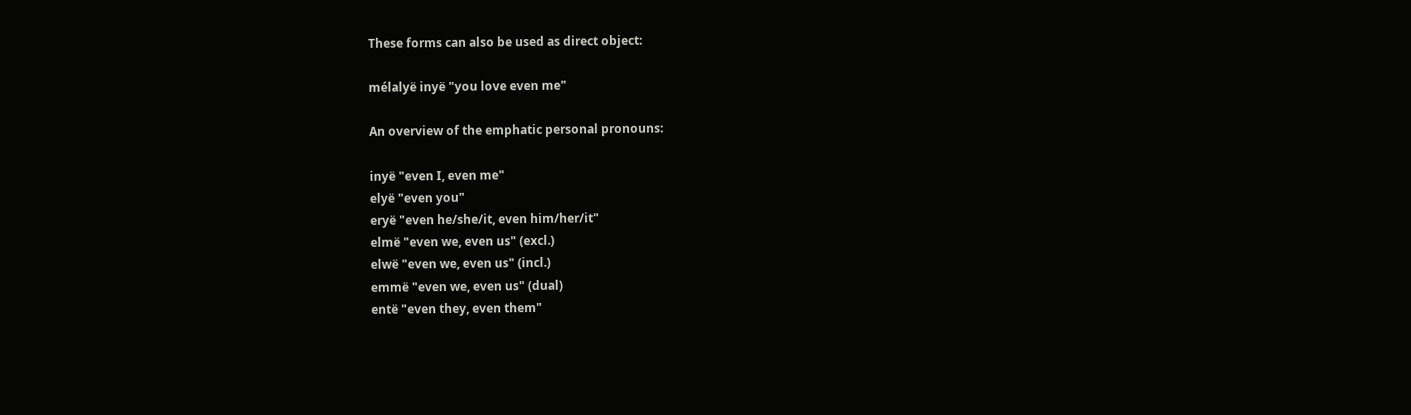These forms can also be used as direct object:

mélalyë inyë "you love even me"

An overview of the emphatic personal pronouns:

inyë "even I, even me"
elyë "even you"
eryë "even he/she/it, even him/her/it"
elmë "even we, even us" (excl.)
elwë "even we, even us" (incl.)
emmë "even we, even us" (dual)
entë "even they, even them"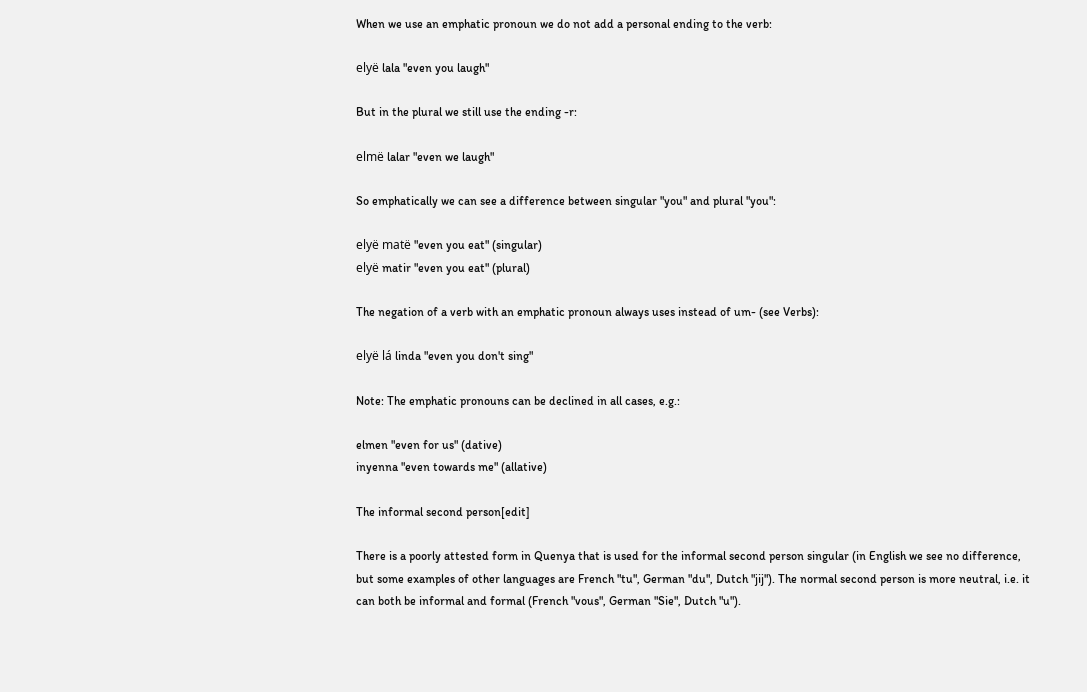When we use an emphatic pronoun we do not add a personal ending to the verb:

elyë lala "even you laugh"

But in the plural we still use the ending -r:

elmë lalar "even we laugh"

So emphatically we can see a difference between singular "you" and plural "you":

elyë matë "even you eat" (singular)
elyë matir "even you eat" (plural)

The negation of a verb with an emphatic pronoun always uses instead of um- (see Verbs):

elyë lá linda "even you don't sing"

Note: The emphatic pronouns can be declined in all cases, e.g.:

elmen "even for us" (dative)
inyenna "even towards me" (allative)

The informal second person[edit]

There is a poorly attested form in Quenya that is used for the informal second person singular (in English we see no difference, but some examples of other languages are French "tu", German "du", Dutch "jij"). The normal second person is more neutral, i.e. it can both be informal and formal (French "vous", German "Sie", Dutch "u").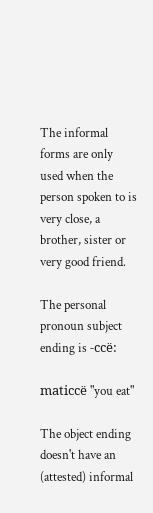The informal forms are only used when the person spoken to is very close, a brother, sister or very good friend.

The personal pronoun subject ending is -ccë:

maticcë "you eat"

The object ending doesn't have an (attested) informal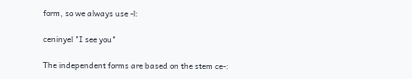form, so we always use -l:

ceninyel "I see you"

The independent forms are based on the stem ce-: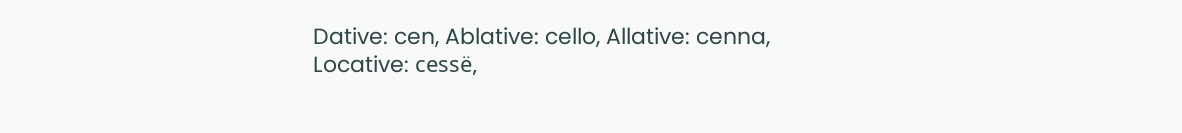Dative: cen, Ablative: cello, Allative: cenna,
Locative: cessë,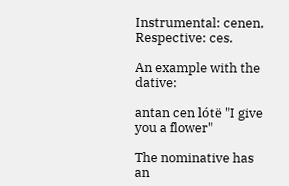Instrumental: cenen, Respective: ces.

An example with the dative:

antan cen lótë "I give you a flower"

The nominative has an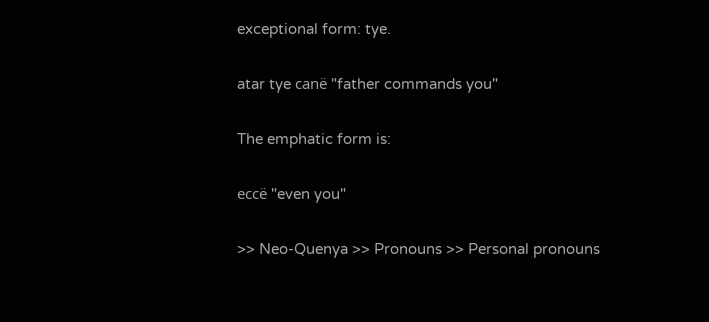exceptional form: tye.

atar tye canë "father commands you"

The emphatic form is:

eccë "even you"

>> Neo-Quenya >> Pronouns >> Personal pronouns